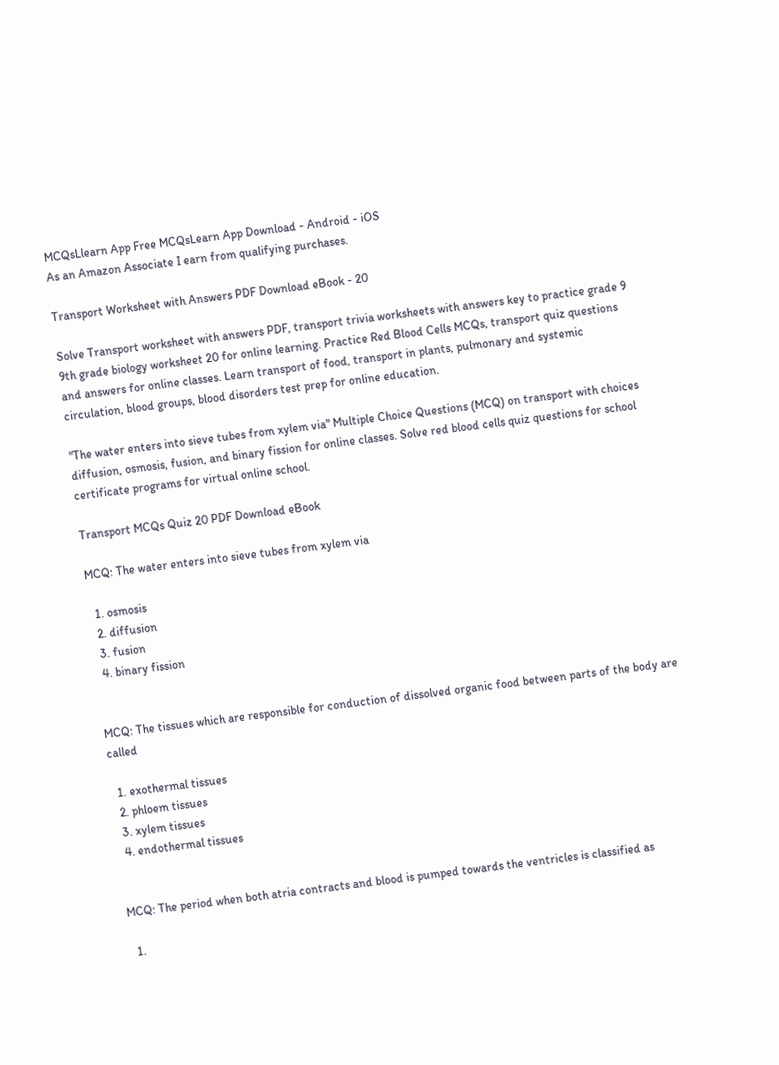MCQsLlearn App Free MCQsLearn App Download - Android - iOS
As an Amazon Associate I earn from qualifying purchases.

Transport Worksheet with Answers PDF Download eBook - 20

Solve Transport worksheet with answers PDF, transport trivia worksheets with answers key to practice grade 9 9th grade biology worksheet 20 for online learning. Practice Red Blood Cells MCQs, transport quiz questions and answers for online classes. Learn transport of food, transport in plants, pulmonary and systemic circulation, blood groups, blood disorders test prep for online education.

"The water enters into sieve tubes from xylem via" Multiple Choice Questions (MCQ) on transport with choices diffusion, osmosis, fusion, and binary fission for online classes. Solve red blood cells quiz questions for school certificate programs for virtual online school.

Transport MCQs Quiz 20 PDF Download eBook

MCQ: The water enters into sieve tubes from xylem via

  1. osmosis
  2. diffusion
  3. fusion
  4. binary fission


MCQ: The tissues which are responsible for conduction of dissolved organic food between parts of the body are called

  1. exothermal tissues
  2. phloem tissues
  3. xylem tissues
  4. endothermal tissues


MCQ: The period when both atria contracts and blood is pumped towards the ventricles is classified as

  1.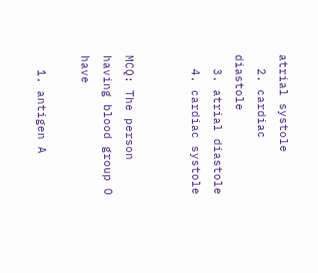atrial systole
  2. cardiac diastole
  3. atrial diastole
  4. cardiac systole


MCQ: The person having blood group O have

  1. antigen A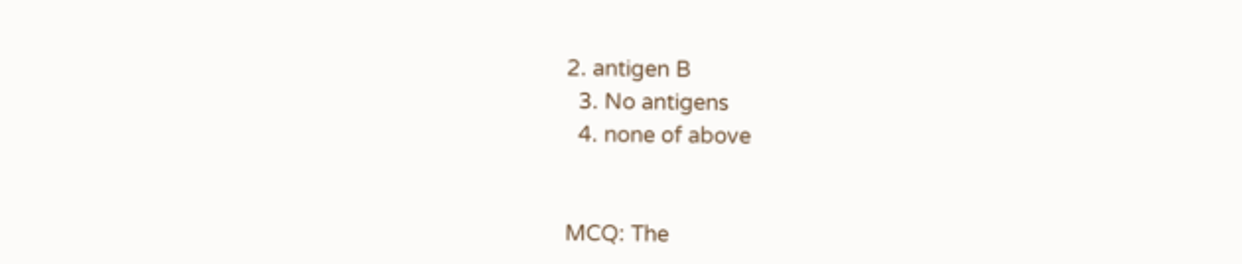2. antigen B
  3. No antigens
  4. none of above


MCQ: The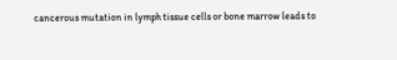cancerous mutation in lymph tissue cells or bone marrow leads to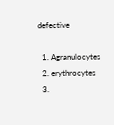defective

  1. Agranulocytes
  2. erythrocytes
  3.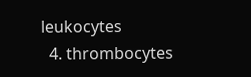leukocytes
  4. thrombocytes